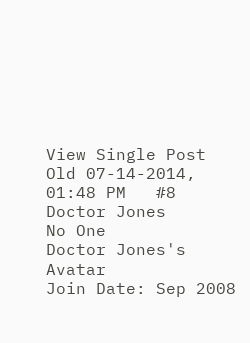View Single Post
Old 07-14-2014, 01:48 PM   #8
Doctor Jones
No One
Doctor Jones's Avatar
Join Date: Sep 2008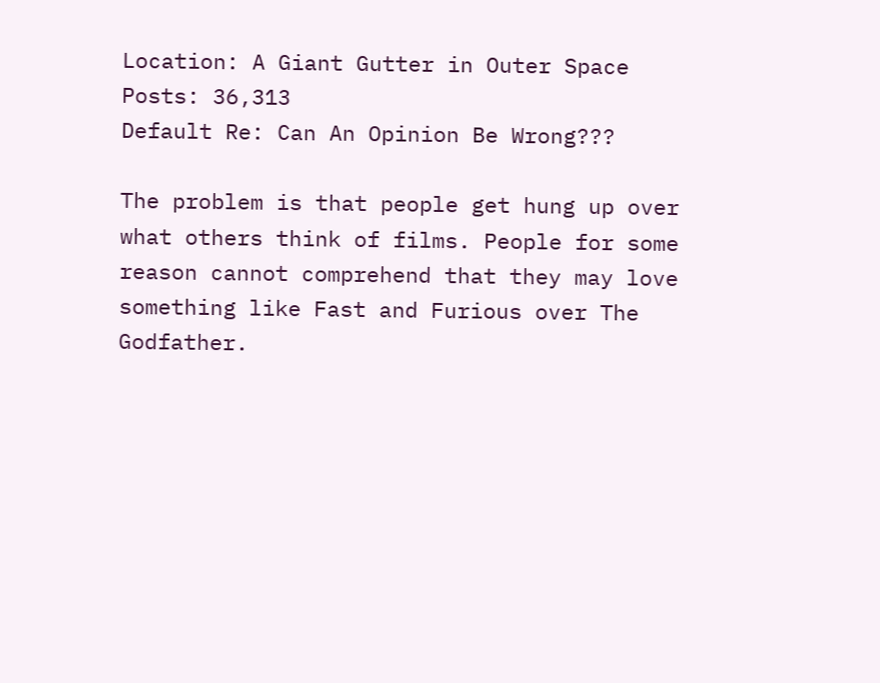Location: A Giant Gutter in Outer Space
Posts: 36,313
Default Re: Can An Opinion Be Wrong???

The problem is that people get hung up over what others think of films. People for some reason cannot comprehend that they may love something like Fast and Furious over The Godfather.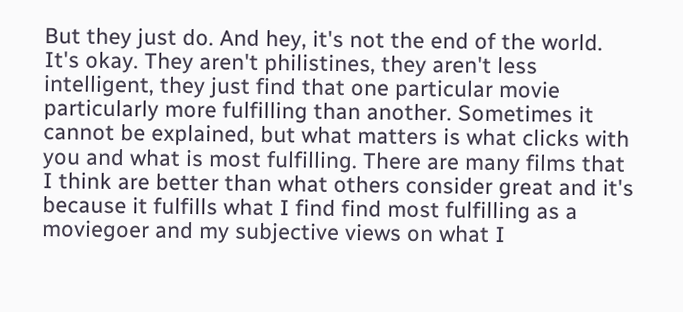But they just do. And hey, it's not the end of the world. It's okay. They aren't philistines, they aren't less intelligent, they just find that one particular movie particularly more fulfilling than another. Sometimes it cannot be explained, but what matters is what clicks with you and what is most fulfilling. There are many films that I think are better than what others consider great and it's because it fulfills what I find find most fulfilling as a moviegoer and my subjective views on what I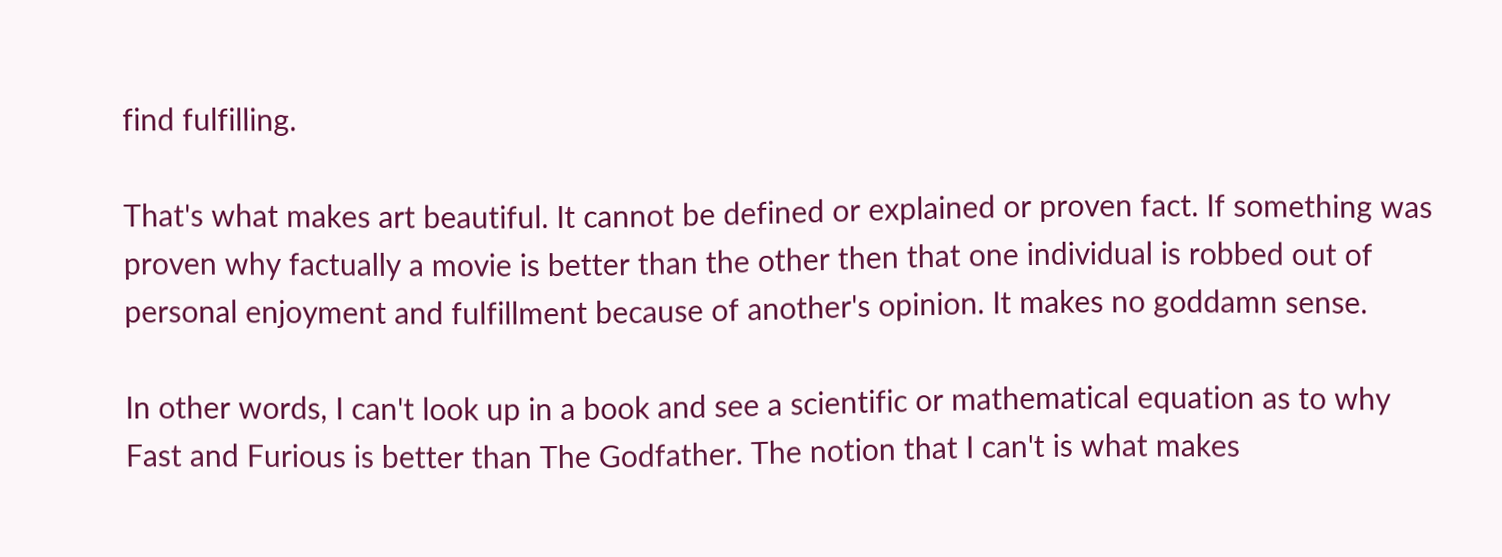find fulfilling.

That's what makes art beautiful. It cannot be defined or explained or proven fact. If something was proven why factually a movie is better than the other then that one individual is robbed out of personal enjoyment and fulfillment because of another's opinion. It makes no goddamn sense.

In other words, I can't look up in a book and see a scientific or mathematical equation as to why Fast and Furious is better than The Godfather. The notion that I can't is what makes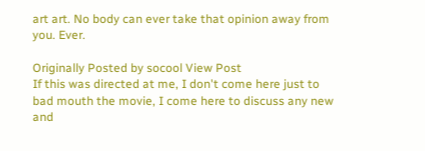art art. No body can ever take that opinion away from you. Ever.

Originally Posted by socool View Post
If this was directed at me, I don't come here just to bad mouth the movie, I come here to discuss any new and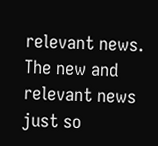relevant news. The new and relevant news just so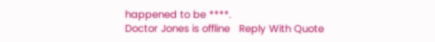happened to be ****.
Doctor Jones is offline   Reply With Quote